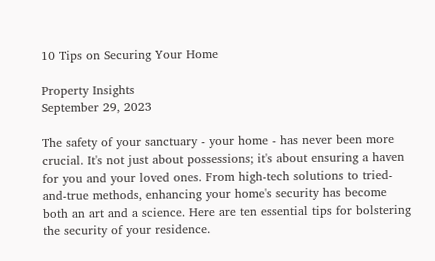10 Tips on Securing Your Home

Property Insights
September 29, 2023

The safety of your sanctuary - your home - has never been more crucial. It's not just about possessions; it's about ensuring a haven for you and your loved ones. From high-tech solutions to tried-and-true methods, enhancing your home's security has become both an art and a science. Here are ten essential tips for bolstering the security of your residence.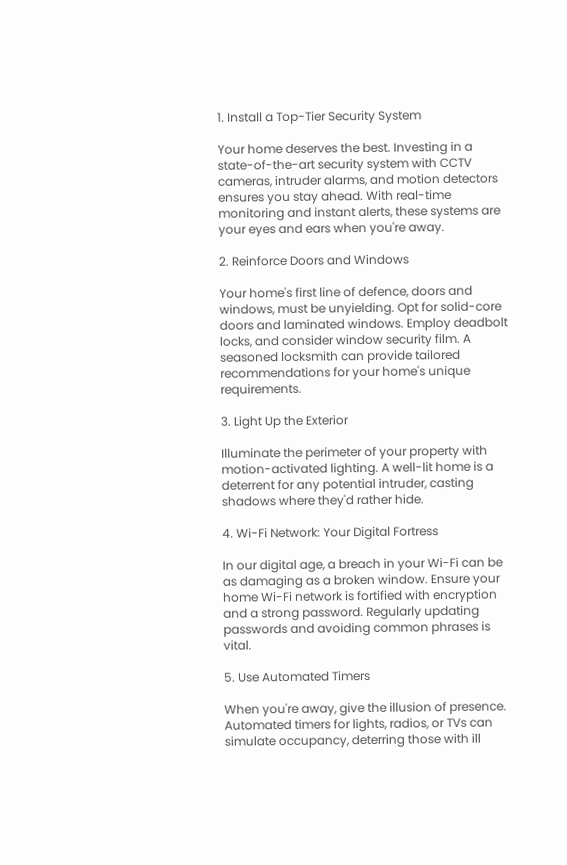1. Install a Top-Tier Security System

Your home deserves the best. Investing in a state-of-the-art security system with CCTV cameras, intruder alarms, and motion detectors ensures you stay ahead. With real-time monitoring and instant alerts, these systems are your eyes and ears when you're away.

2. Reinforce Doors and Windows

Your home's first line of defence, doors and windows, must be unyielding. Opt for solid-core doors and laminated windows. Employ deadbolt locks, and consider window security film. A seasoned locksmith can provide tailored recommendations for your home's unique requirements.

3. Light Up the Exterior

Illuminate the perimeter of your property with motion-activated lighting. A well-lit home is a deterrent for any potential intruder, casting shadows where they'd rather hide.

4. Wi-Fi Network: Your Digital Fortress

In our digital age, a breach in your Wi-Fi can be as damaging as a broken window. Ensure your home Wi-Fi network is fortified with encryption and a strong password. Regularly updating passwords and avoiding common phrases is vital.

5. Use Automated Timers

When you're away, give the illusion of presence. Automated timers for lights, radios, or TVs can simulate occupancy, deterring those with ill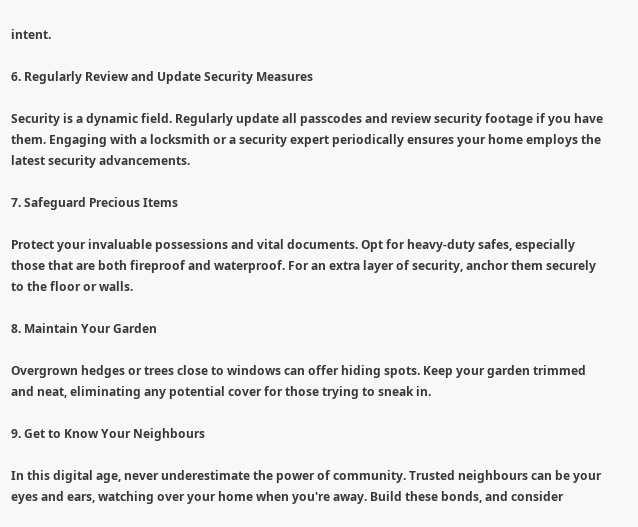intent.

6. Regularly Review and Update Security Measures

Security is a dynamic field. Regularly update all passcodes and review security footage if you have them. Engaging with a locksmith or a security expert periodically ensures your home employs the latest security advancements.

7. Safeguard Precious Items

Protect your invaluable possessions and vital documents. Opt for heavy-duty safes, especially those that are both fireproof and waterproof. For an extra layer of security, anchor them securely to the floor or walls.

8. Maintain Your Garden

Overgrown hedges or trees close to windows can offer hiding spots. Keep your garden trimmed and neat, eliminating any potential cover for those trying to sneak in.

9. Get to Know Your Neighbours

In this digital age, never underestimate the power of community. Trusted neighbours can be your eyes and ears, watching over your home when you're away. Build these bonds, and consider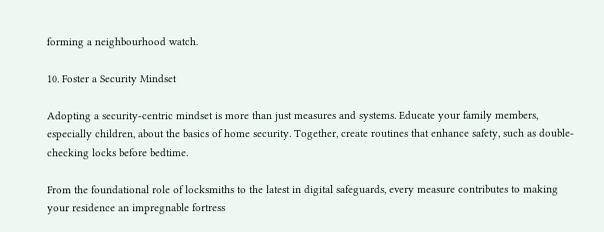forming a neighbourhood watch.

10. Foster a Security Mindset

Adopting a security-centric mindset is more than just measures and systems. Educate your family members, especially children, about the basics of home security. Together, create routines that enhance safety, such as double-checking locks before bedtime.

From the foundational role of locksmiths to the latest in digital safeguards, every measure contributes to making your residence an impregnable fortress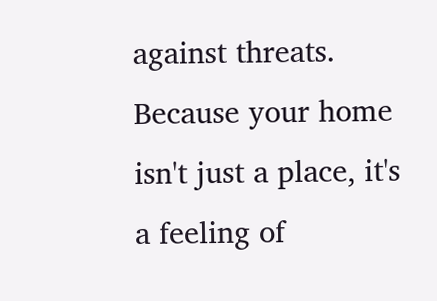against threats. Because your home isn't just a place, it's a feeling of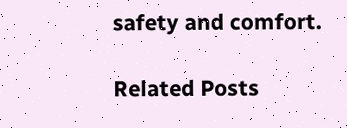safety and comfort.

Related Posts